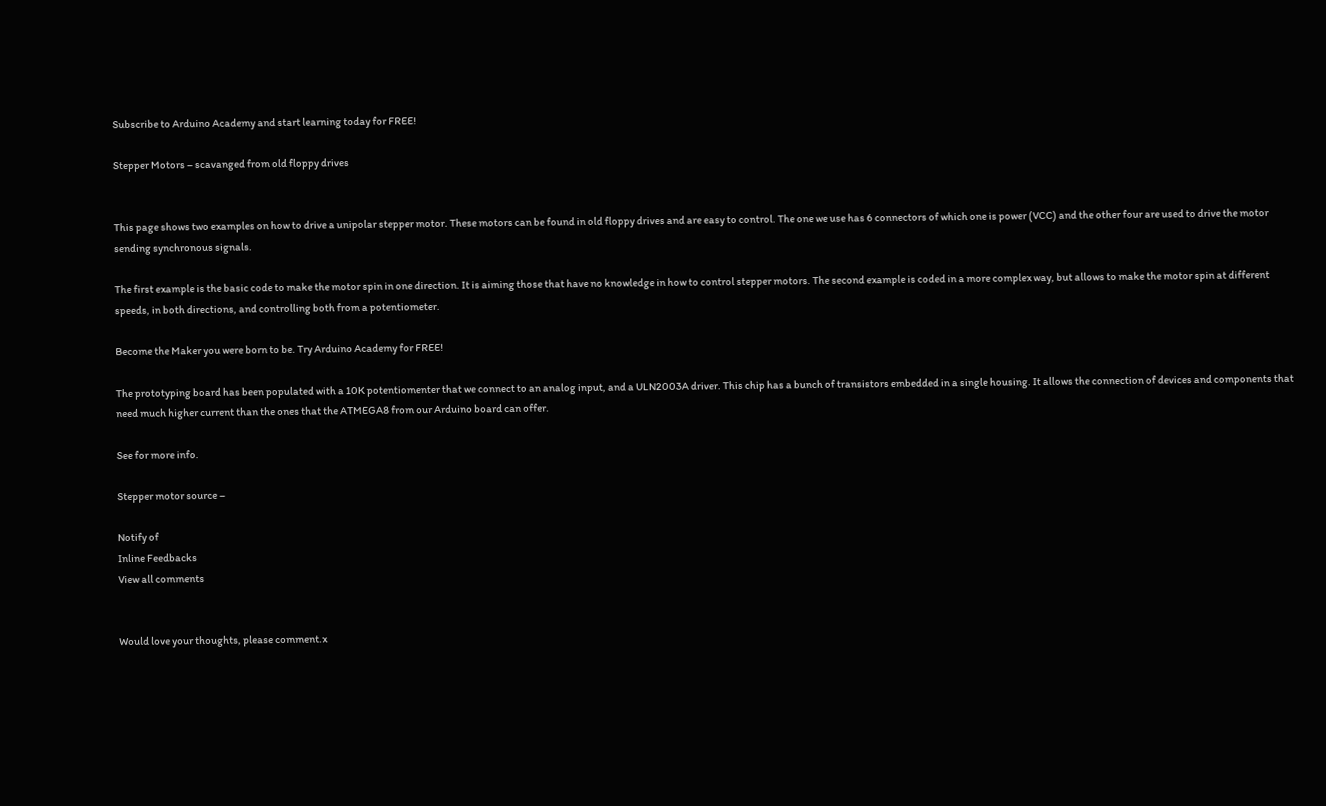Subscribe to Arduino Academy and start learning today for FREE!

Stepper Motors – scavanged from old floppy drives


This page shows two examples on how to drive a unipolar stepper motor. These motors can be found in old floppy drives and are easy to control. The one we use has 6 connectors of which one is power (VCC) and the other four are used to drive the motor sending synchronous signals.

The first example is the basic code to make the motor spin in one direction. It is aiming those that have no knowledge in how to control stepper motors. The second example is coded in a more complex way, but allows to make the motor spin at different speeds, in both directions, and controlling both from a potentiometer.

Become the Maker you were born to be. Try Arduino Academy for FREE!

The prototyping board has been populated with a 10K potentiomenter that we connect to an analog input, and a ULN2003A driver. This chip has a bunch of transistors embedded in a single housing. It allows the connection of devices and components that need much higher current than the ones that the ATMEGA8 from our Arduino board can offer.

See for more info.

Stepper motor source –

Notify of
Inline Feedbacks
View all comments


Would love your thoughts, please comment.x